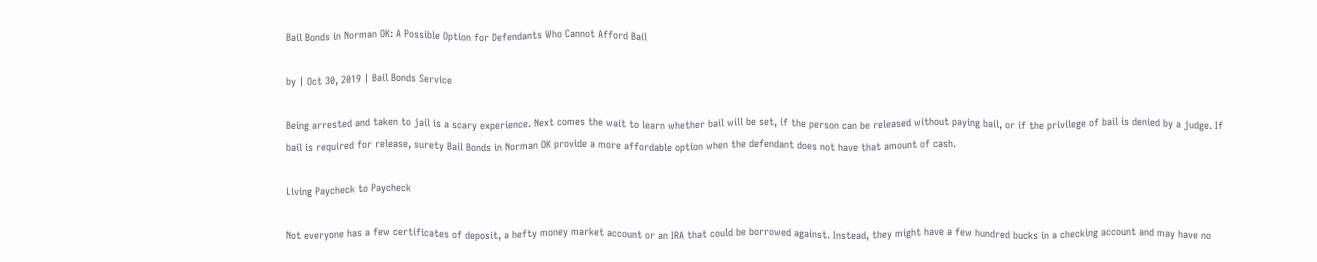Bail Bonds in Norman OK: A Possible Option for Defendants Who Cannot Afford Bail

by | Oct 30, 2019 | Bail Bonds Service

Being arrested and taken to jail is a scary experience. Next comes the wait to learn whether bail will be set, if the person can be released without paying bail, or if the privilege of bail is denied by a judge. If bail is required for release, surety Bail Bonds in Norman OK provide a more affordable option when the defendant does not have that amount of cash.

Living Paycheck to Paycheck

Not everyone has a few certificates of deposit, a hefty money market account or an IRA that could be borrowed against. Instead, they might have a few hundred bucks in a checking account and may have no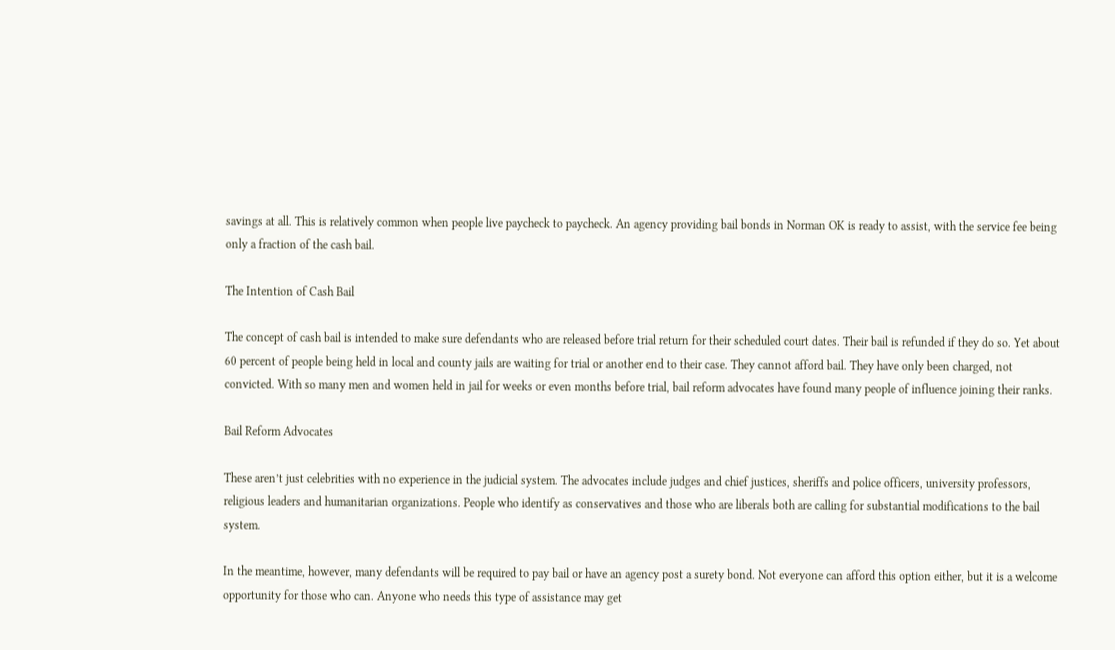savings at all. This is relatively common when people live paycheck to paycheck. An agency providing bail bonds in Norman OK is ready to assist, with the service fee being only a fraction of the cash bail.

The Intention of Cash Bail

The concept of cash bail is intended to make sure defendants who are released before trial return for their scheduled court dates. Their bail is refunded if they do so. Yet about 60 percent of people being held in local and county jails are waiting for trial or another end to their case. They cannot afford bail. They have only been charged, not convicted. With so many men and women held in jail for weeks or even months before trial, bail reform advocates have found many people of influence joining their ranks.

Bail Reform Advocates

These aren’t just celebrities with no experience in the judicial system. The advocates include judges and chief justices, sheriffs and police officers, university professors, religious leaders and humanitarian organizations. People who identify as conservatives and those who are liberals both are calling for substantial modifications to the bail system.

In the meantime, however, many defendants will be required to pay bail or have an agency post a surety bond. Not everyone can afford this option either, but it is a welcome opportunity for those who can. Anyone who needs this type of assistance may get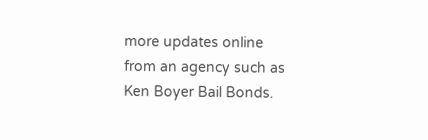more updates online from an agency such as Ken Boyer Bail Bonds.